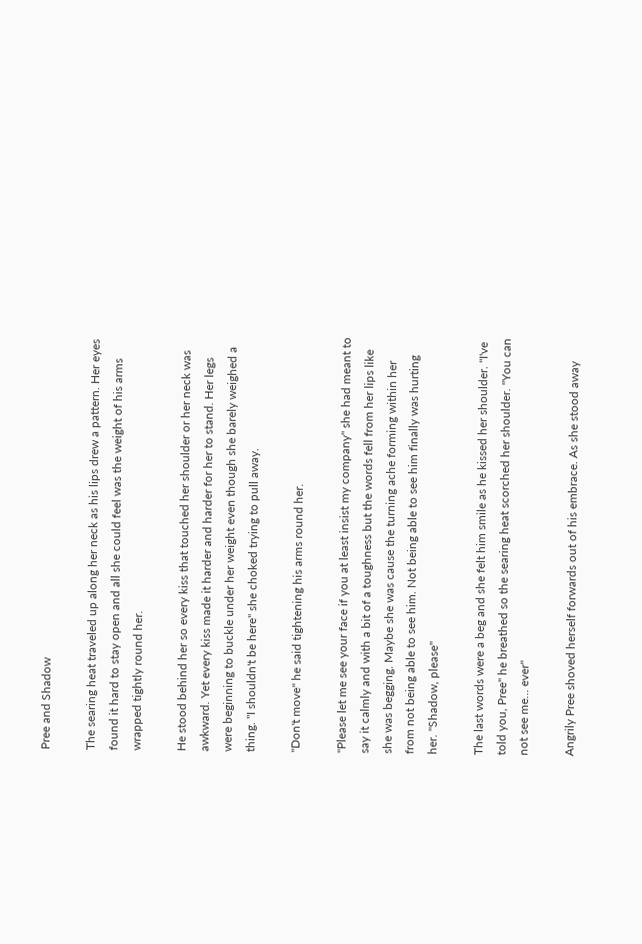Pree and Shadow

The searing heat traveled up along her neck as his lips drew a pattern. Her eyes found it hard to stay open and all she could feel was the weight of his arms wrapped tightly round her.

He stood behind her so every kiss that touched her shoulder or her neck was awkward. Yet every kiss made it harder and harder for her to stand. Her legs were beginning to buckle under her weight even though she barely weighed a thing. "I shouldn't be here" she choked trying to pull away.

"Don't move" he said tightening his arms round her.

"Please let me see your face if you at least insist my company" she had meant to say it calmly and with a bit of a toughness but the words fell from her lips like she was begging. Maybe she was cause the turning ache forming within her from not being able to see him. Not being able to see him finally was hurting her. "Shadow, please"

The last words were a beg and she felt him smile as he kissed her shoulder. "I've told you, Pree" he breathed so the searing heat scorched her shoulder. "You can not see me... ever"

Angrily Pree shoved herself forwards out of his embrace. As she stood away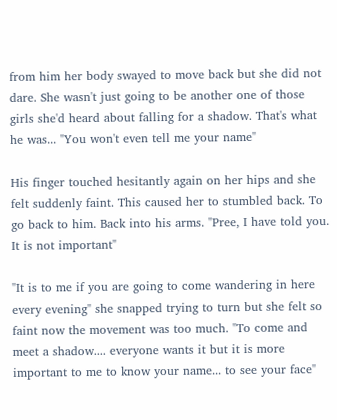from him her body swayed to move back but she did not dare. She wasn't just going to be another one of those girls she'd heard about falling for a shadow. That's what he was... "You won't even tell me your name"

His finger touched hesitantly again on her hips and she felt suddenly faint. This caused her to stumbled back. To go back to him. Back into his arms. "Pree, I have told you. It is not important"

"It is to me if you are going to come wandering in here every evening" she snapped trying to turn but she felt so faint now the movement was too much. "To come and meet a shadow.... everyone wants it but it is more important to me to know your name... to see your face"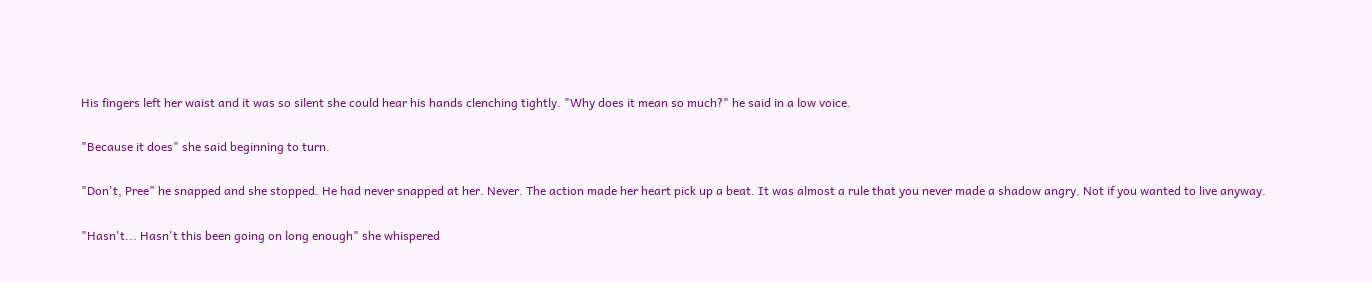His fingers left her waist and it was so silent she could hear his hands clenching tightly. "Why does it mean so much?" he said in a low voice.

"Because it does" she said beginning to turn.

"Don't, Pree" he snapped and she stopped. He had never snapped at her. Never. The action made her heart pick up a beat. It was almost a rule that you never made a shadow angry. Not if you wanted to live anyway.

"Hasn't... Hasn't this been going on long enough" she whispered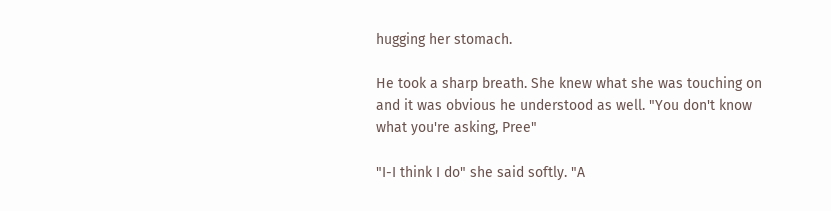hugging her stomach.

He took a sharp breath. She knew what she was touching on and it was obvious he understood as well. "You don't know what you're asking, Pree"

"I-I think I do" she said softly. "A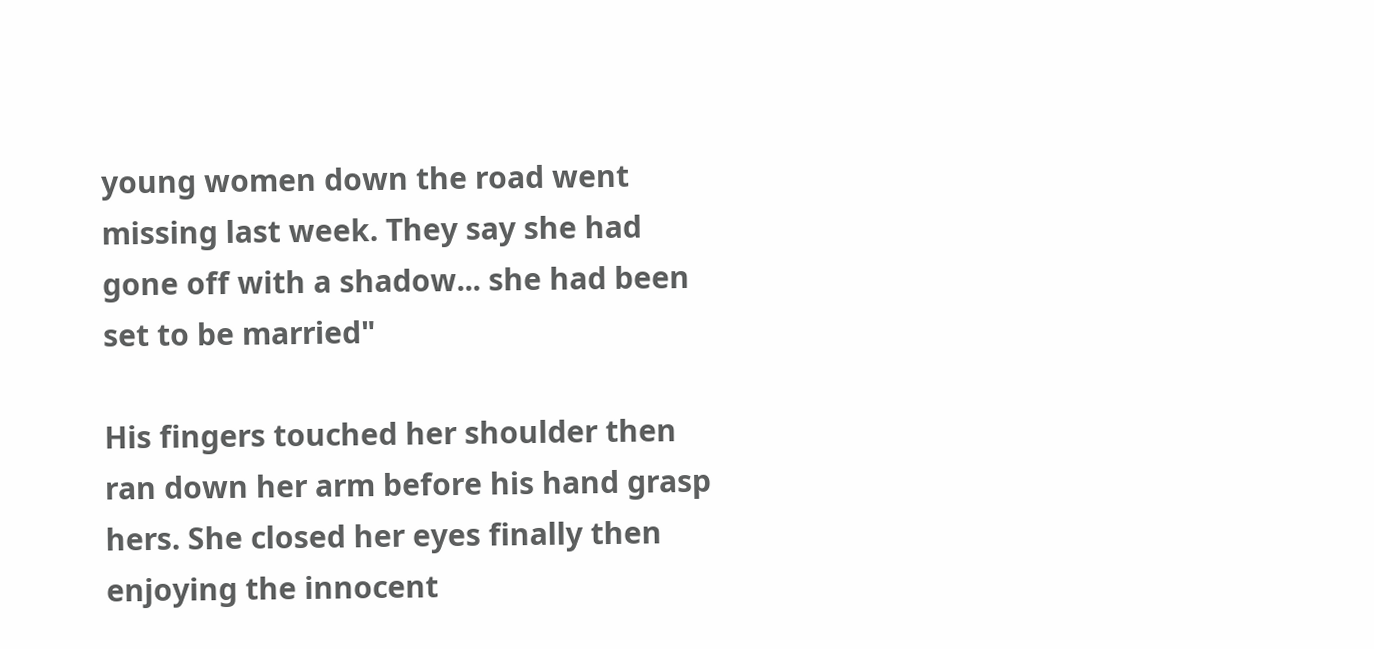young women down the road went missing last week. They say she had gone off with a shadow... she had been set to be married"

His fingers touched her shoulder then ran down her arm before his hand grasp hers. She closed her eyes finally then enjoying the innocent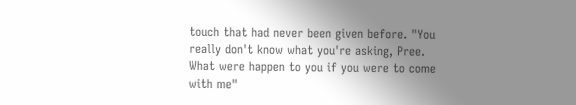touch that had never been given before. "You really don't know what you're asking, Pree. What were happen to you if you were to come with me"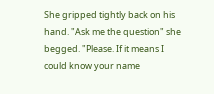She gripped tightly back on his hand. "Ask me the question" she begged. "Please. If it means I could know your name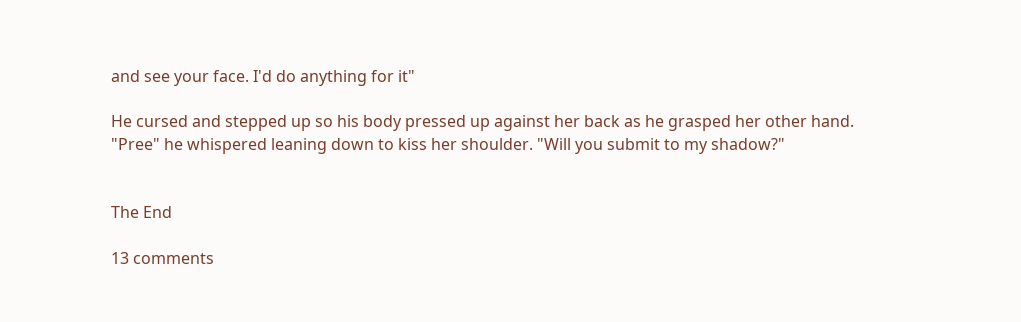and see your face. I'd do anything for it"

He cursed and stepped up so his body pressed up against her back as he grasped her other hand. "Pree" he whispered leaning down to kiss her shoulder. "Will you submit to my shadow?"


The End

13 comments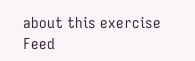about this exercise Feed